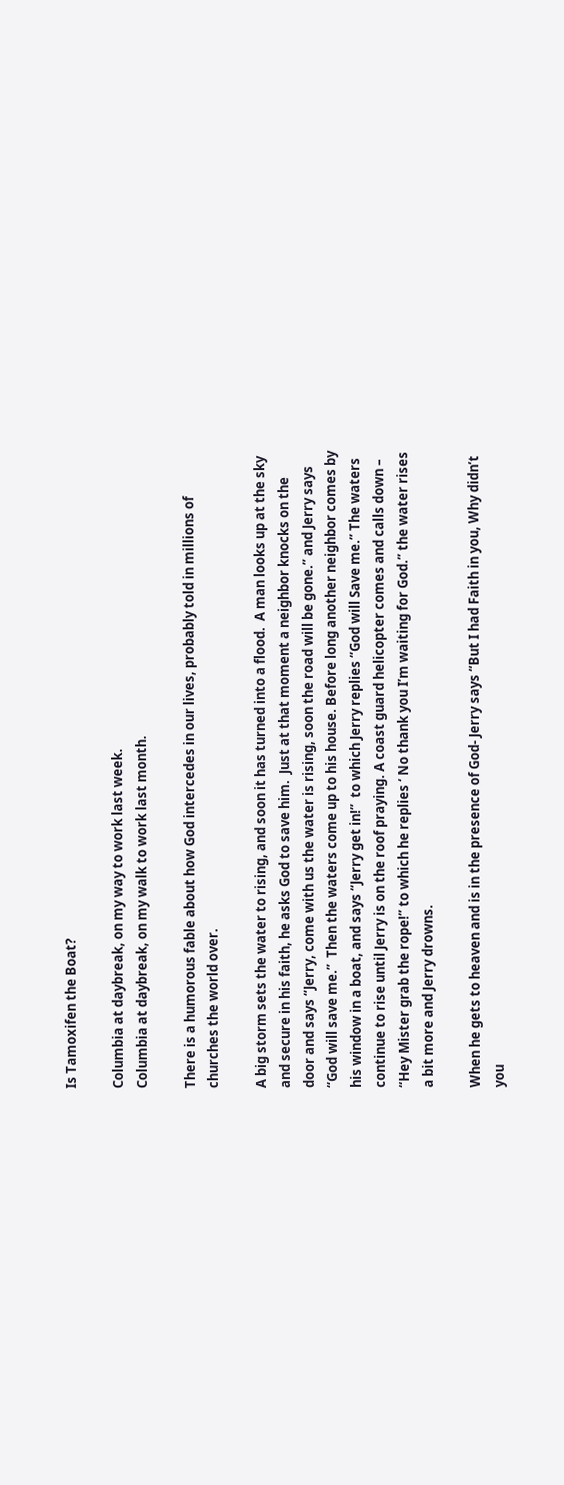Is Tamoxifen the Boat?

Columbia at daybreak, on my way to work last week.
Columbia at daybreak, on my walk to work last month.

There is a humorous fable about how God intercedes in our lives, probably told in millions of churches the world over.

A big storm sets the water to rising, and soon it has turned into a flood.  A man looks up at the sky and secure in his faith, he asks God to save him.  Just at that moment a neighbor knocks on the door and says “Jerry, come with us the water is rising, soon the road will be gone.” and Jerry says “God will save me.”  Then the waters come up to his house. Before long another neighbor comes by his window in a boat, and says “Jerry get in!”  to which Jerry replies “God will Save me.” The waters continue to rise until Jerry is on the roof praying. A coast guard helicopter comes and calls down – “Hey Mister grab the rope!” to which he replies ‘ No thank you I’m waiting for God.” the water rises a bit more and Jerry drowns.

When he gets to heaven and is in the presence of God- Jerry says “But I had Faith in you, Why didn’t you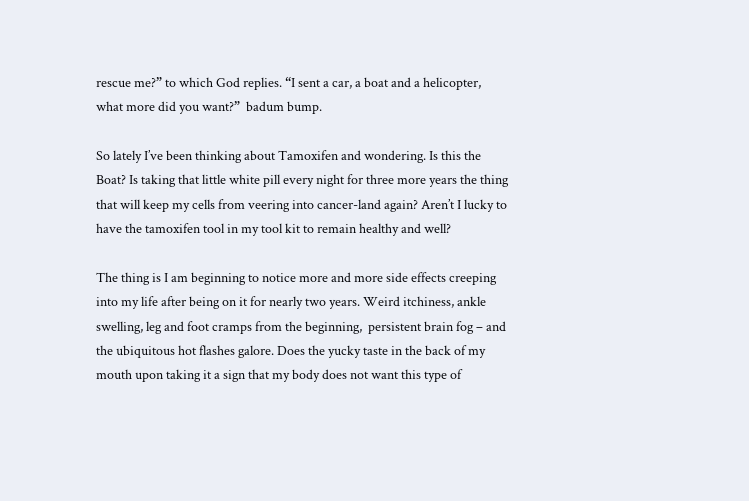rescue me?” to which God replies. “I sent a car, a boat and a helicopter, what more did you want?”  badum bump.

So lately I’ve been thinking about Tamoxifen and wondering. Is this the Boat? Is taking that little white pill every night for three more years the thing that will keep my cells from veering into cancer-land again? Aren’t I lucky to have the tamoxifen tool in my tool kit to remain healthy and well?

The thing is I am beginning to notice more and more side effects creeping into my life after being on it for nearly two years. Weird itchiness, ankle swelling, leg and foot cramps from the beginning,  persistent brain fog – and the ubiquitous hot flashes galore. Does the yucky taste in the back of my mouth upon taking it a sign that my body does not want this type of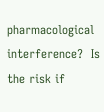pharmacological interference?  Is the risk if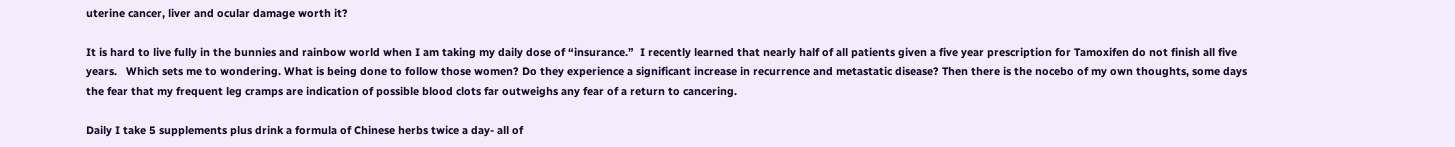uterine cancer, liver and ocular damage worth it?

It is hard to live fully in the bunnies and rainbow world when I am taking my daily dose of “insurance.”  I recently learned that nearly half of all patients given a five year prescription for Tamoxifen do not finish all five years.   Which sets me to wondering. What is being done to follow those women? Do they experience a significant increase in recurrence and metastatic disease? Then there is the nocebo of my own thoughts, some days the fear that my frequent leg cramps are indication of possible blood clots far outweighs any fear of a return to cancering.

Daily I take 5 supplements plus drink a formula of Chinese herbs twice a day- all of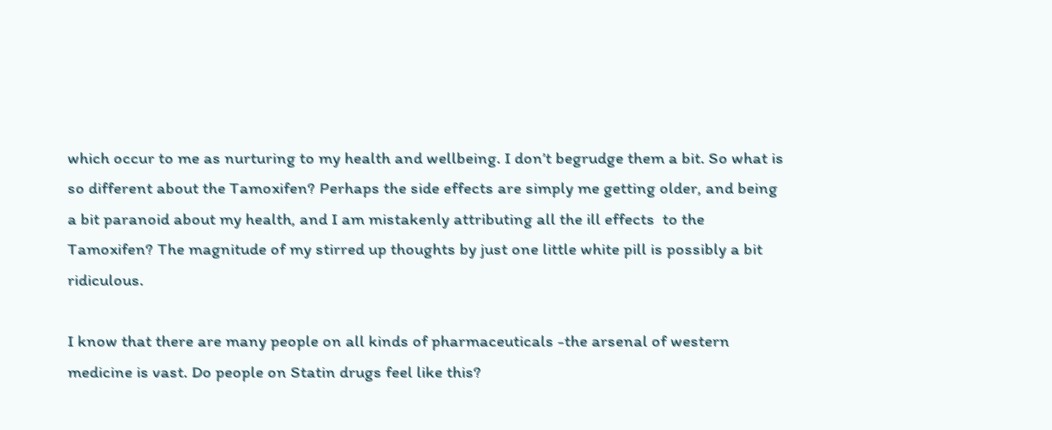which occur to me as nurturing to my health and wellbeing. I don’t begrudge them a bit. So what is so different about the Tamoxifen? Perhaps the side effects are simply me getting older, and being a bit paranoid about my health, and I am mistakenly attributing all the ill effects  to the Tamoxifen? The magnitude of my stirred up thoughts by just one little white pill is possibly a bit ridiculous.

I know that there are many people on all kinds of pharmaceuticals -the arsenal of western medicine is vast. Do people on Statin drugs feel like this?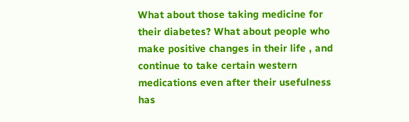What about those taking medicine for their diabetes? What about people who make positive changes in their life , and continue to take certain western medications even after their usefulness has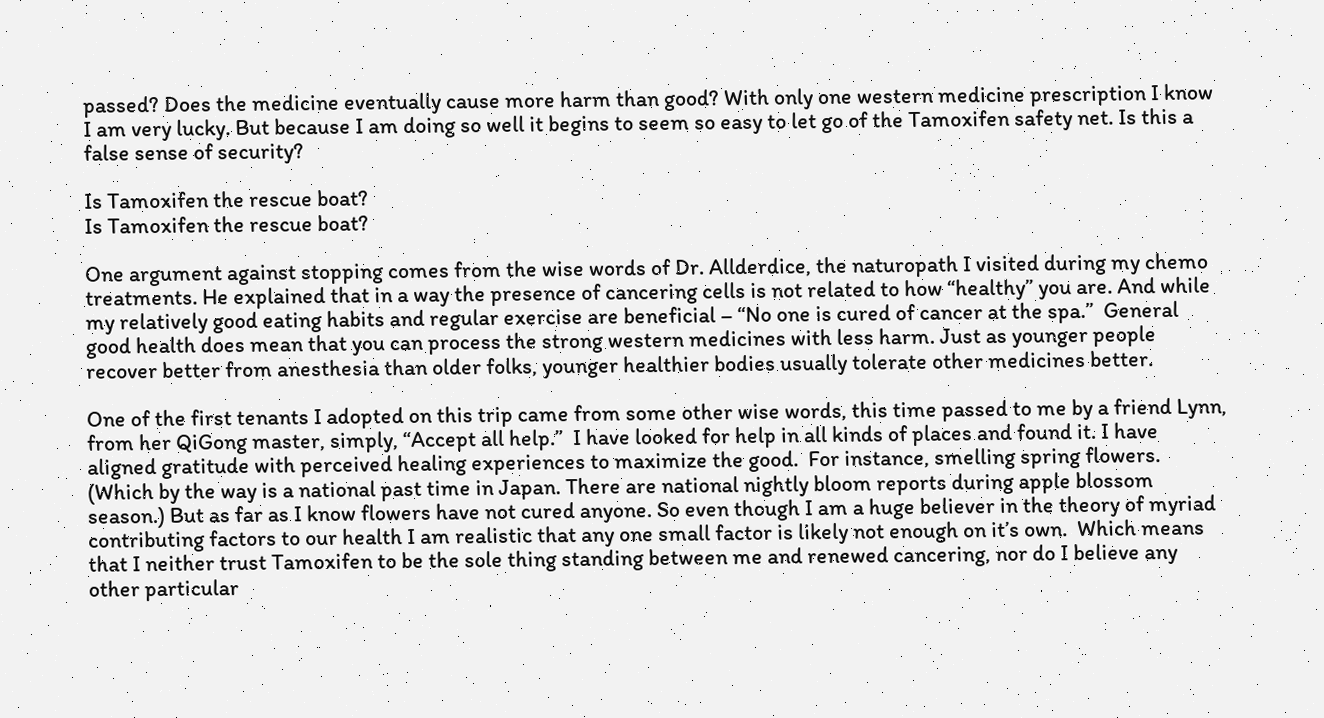passed? Does the medicine eventually cause more harm than good? With only one western medicine prescription I know I am very lucky. But because I am doing so well it begins to seem so easy to let go of the Tamoxifen safety net. Is this a false sense of security?

Is Tamoxifen the rescue boat?
Is Tamoxifen the rescue boat?

One argument against stopping comes from the wise words of Dr. Allderdice, the naturopath I visited during my chemo treatments. He explained that in a way the presence of cancering cells is not related to how “healthy” you are. And while my relatively good eating habits and regular exercise are beneficial – “No one is cured of cancer at the spa.”  General good health does mean that you can process the strong western medicines with less harm. Just as younger people recover better from anesthesia than older folks, younger healthier bodies usually tolerate other medicines better.

One of the first tenants I adopted on this trip came from some other wise words, this time passed to me by a friend Lynn, from her QiGong master, simply, “Accept all help.”  I have looked for help in all kinds of places and found it. I have aligned gratitude with perceived healing experiences to maximize the good.  For instance, smelling spring flowers.  (Which by the way is a national past time in Japan. There are national nightly bloom reports during apple blossom season.) But as far as I know flowers have not cured anyone. So even though I am a huge believer in the theory of myriad contributing factors to our health I am realistic that any one small factor is likely not enough on it’s own.  Which means that I neither trust Tamoxifen to be the sole thing standing between me and renewed cancering, nor do I believe any other particular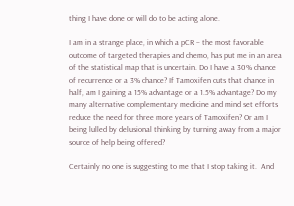thing I have done or will do to be acting alone.

I am in a strange place, in which a pCR – the most favorable outcome of targeted therapies and chemo, has put me in an area of the statistical map that is uncertain. Do I have a 30% chance of recurrence or a 3% chance? If Tamoxifen cuts that chance in half, am I gaining a 15% advantage or a 1.5% advantage? Do my many alternative complementary medicine and mind set efforts reduce the need for three more years of Tamoxifen? Or am I being lulled by delusional thinking by turning away from a major source of help being offered?

Certainly no one is suggesting to me that I stop taking it.  And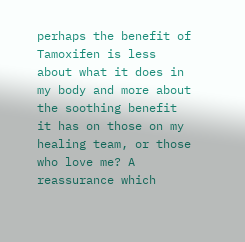perhaps the benefit of Tamoxifen is less about what it does in my body and more about the soothing benefit it has on those on my healing team, or those who love me? A reassurance which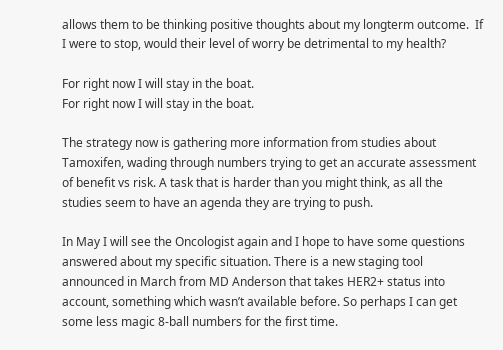allows them to be thinking positive thoughts about my longterm outcome.  If I were to stop, would their level of worry be detrimental to my health?

For right now I will stay in the boat.
For right now I will stay in the boat.

The strategy now is gathering more information from studies about Tamoxifen, wading through numbers trying to get an accurate assessment of benefit vs risk. A task that is harder than you might think, as all the studies seem to have an agenda they are trying to push.

In May I will see the Oncologist again and I hope to have some questions answered about my specific situation. There is a new staging tool announced in March from MD Anderson that takes HER2+ status into account, something which wasn’t available before. So perhaps I can get some less magic 8-ball numbers for the first time.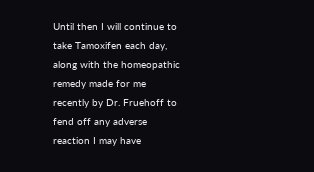Until then I will continue to take Tamoxifen each day, along with the homeopathic remedy made for me recently by Dr. Fruehoff to fend off any adverse reaction I may have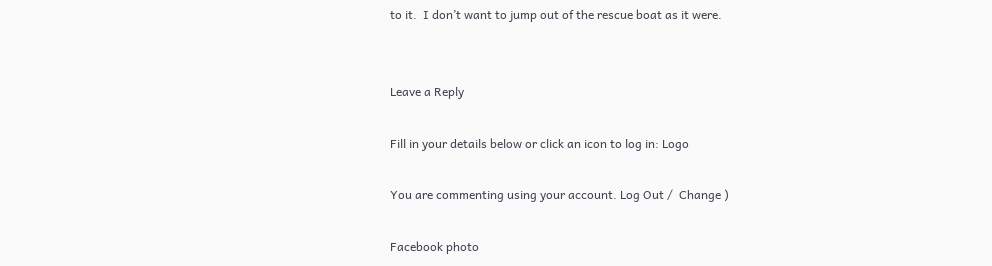to it.  I don’t want to jump out of the rescue boat as it were.


Leave a Reply

Fill in your details below or click an icon to log in: Logo

You are commenting using your account. Log Out /  Change )

Facebook photo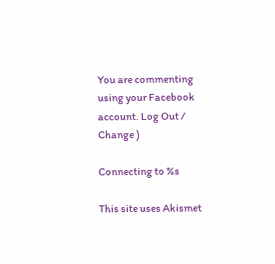You are commenting using your Facebook account. Log Out /  Change )

Connecting to %s

This site uses Akismet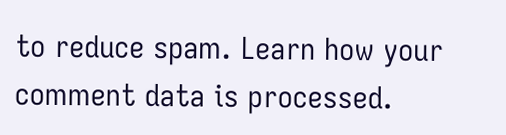to reduce spam. Learn how your comment data is processed.